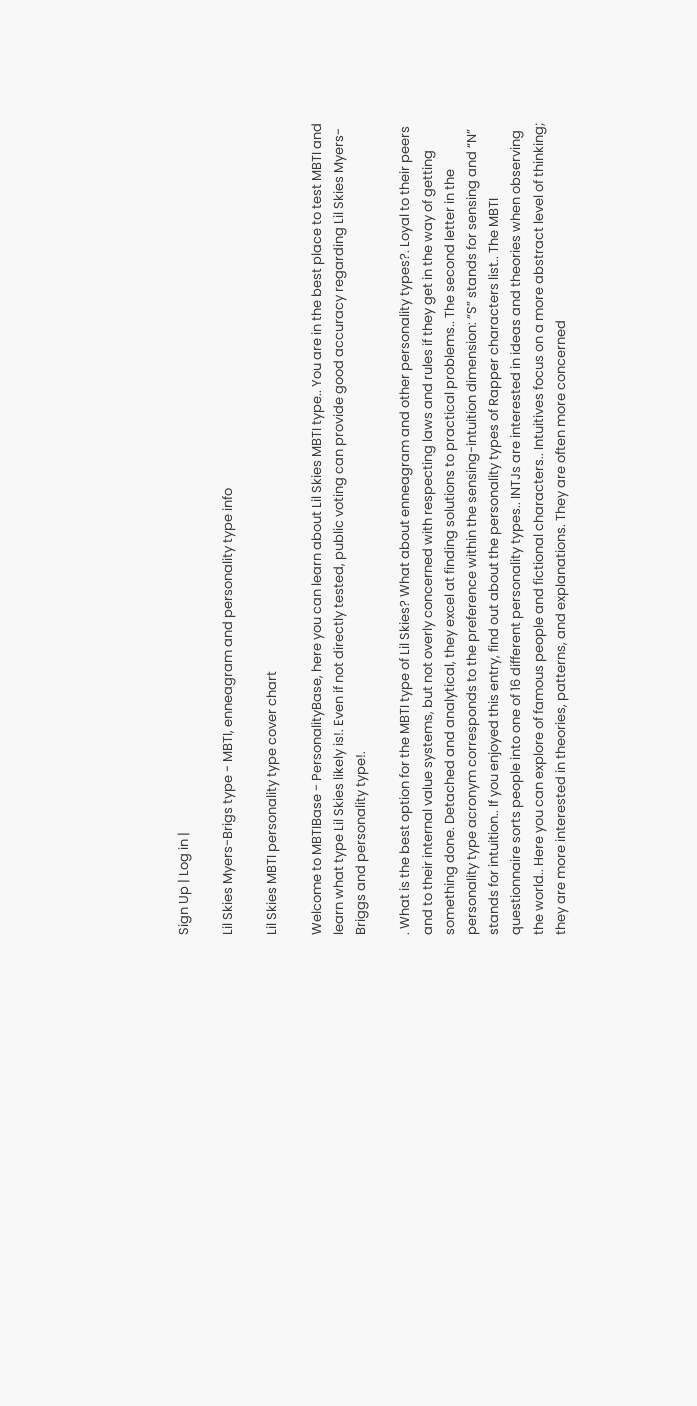Sign Up | Log in |

Lil Skies Myers-Brigs type - MBTI, enneagram and personality type info

Lil Skies MBTI personality type cover chart

Welcome to MBTIBase - PersonalityBase, here you can learn about Lil Skies MBTI type.. You are in the best place to test MBTI and learn what type Lil Skies likely is!. Even if not directly tested, public voting can provide good accuracy regarding Lil Skies Myers-Briggs and personality type!.

. What is the best option for the MBTI type of Lil Skies? What about enneagram and other personality types?. Loyal to their peers and to their internal value systems, but not overly concerned with respecting laws and rules if they get in the way of getting something done. Detached and analytical, they excel at finding solutions to practical problems.. The second letter in the personality type acronym corresponds to the preference within the sensing-intuition dimension: “S” stands for sensing and “N” stands for intuition.. If you enjoyed this entry, find out about the personality types of Rapper characters list.. The MBTI questionnaire sorts people into one of 16 different personality types.. INTJs are interested in ideas and theories when observing the world.. Here you can explore of famous people and fictional characters.. Intuitives focus on a more abstract level of thinking; they are more interested in theories, patterns, and explanations. They are often more concerned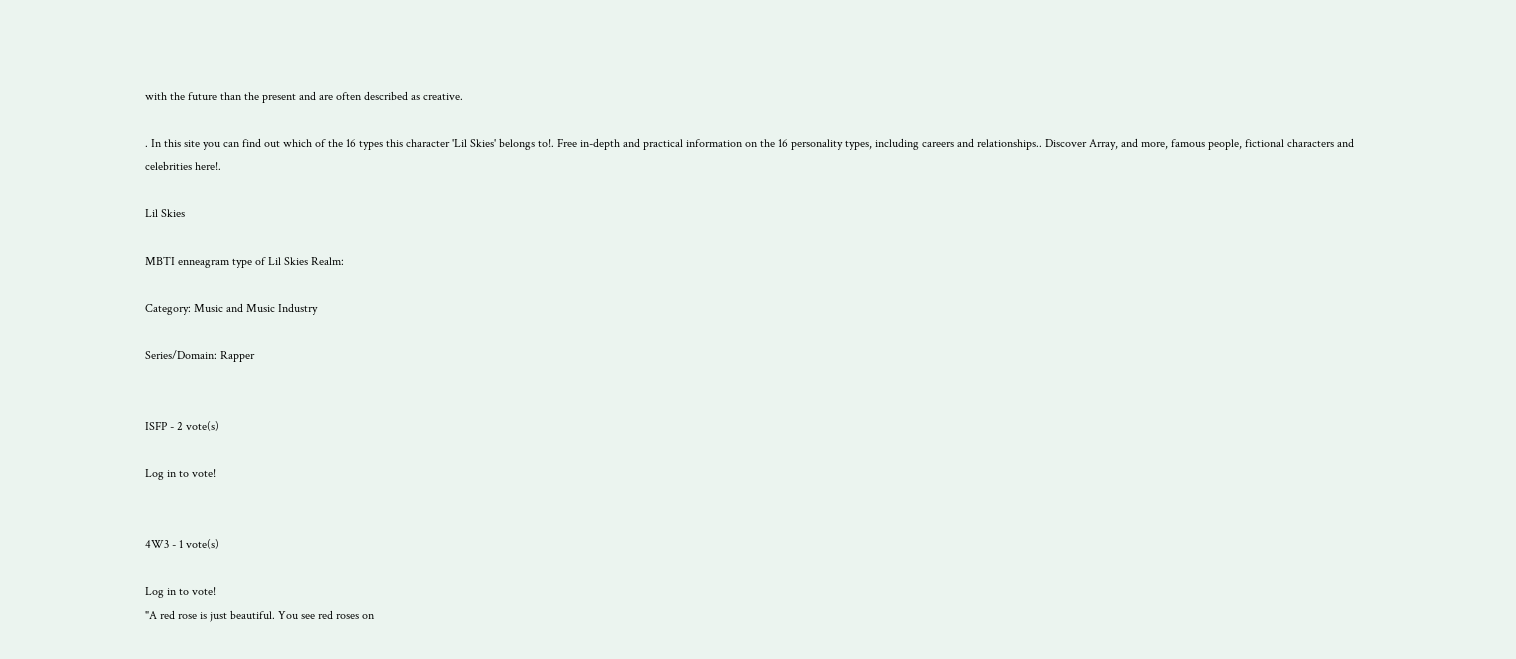with the future than the present and are often described as creative.

. In this site you can find out which of the 16 types this character 'Lil Skies' belongs to!. Free in-depth and practical information on the 16 personality types, including careers and relationships.. Discover Array, and more, famous people, fictional characters and celebrities here!.

Lil Skies

MBTI enneagram type of Lil Skies Realm:

Category: Music and Music Industry

Series/Domain: Rapper


ISFP - 2 vote(s)

Log in to vote!


4W3 - 1 vote(s)

Log in to vote!
"A red rose is just beautiful. You see red roses on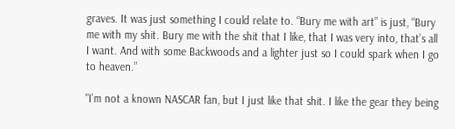graves. It was just something I could relate to. “Bury me with art” is just, “Bury me with my shit. Bury me with the shit that I like, that I was very into, that’s all I want. And with some Backwoods and a lighter just so I could spark when I go to heaven.”

"I’m not a known NASCAR fan, but I just like that shit. I like the gear they being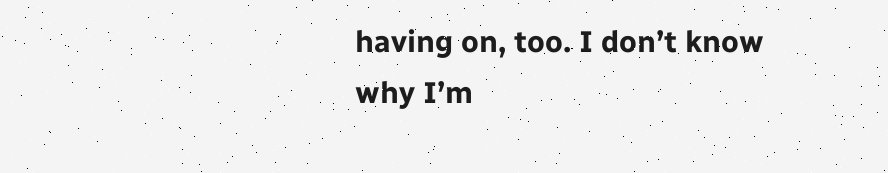having on, too. I don’t know why I’m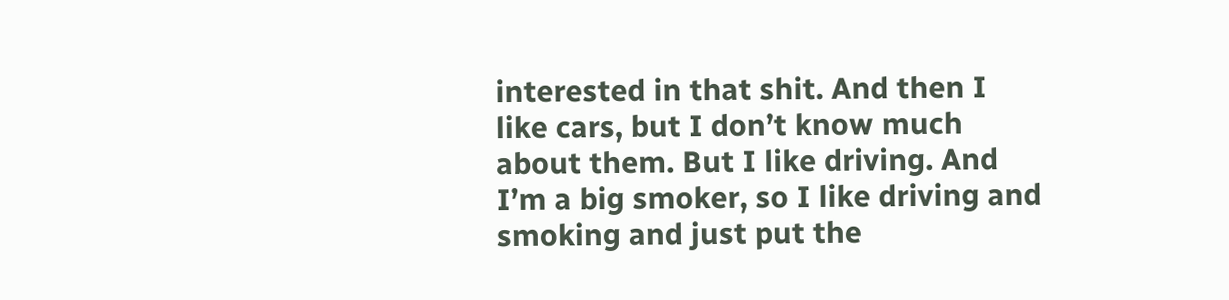interested in that shit. And then I like cars, but I don’t know much about them. But I like driving. And I’m a big smoker, so I like driving and smoking and just put the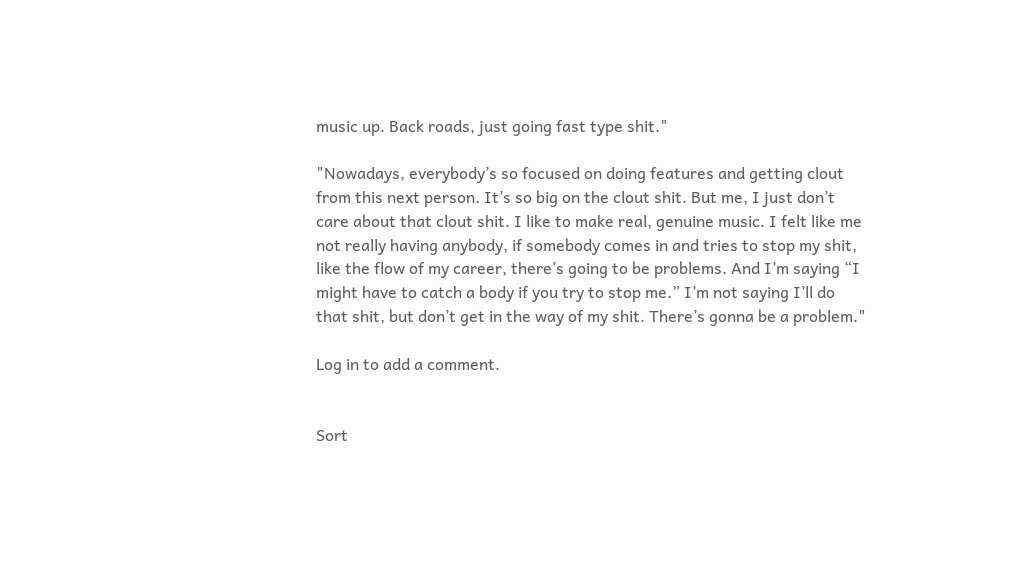music up. Back roads, just going fast type shit."

"Nowadays, everybody’s so focused on doing features and getting clout from this next person. It’s so big on the clout shit. But me, I just don’t care about that clout shit. I like to make real, genuine music. I felt like me not really having anybody, if somebody comes in and tries to stop my shit, like the flow of my career, there’s going to be problems. And I’m saying “I might have to catch a body if you try to stop me.” I’m not saying I’ll do that shit, but don’t get in the way of my shit. There’s gonna be a problem."

Log in to add a comment.


Sort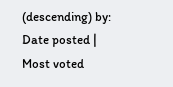(descending) by: Date posted | Most voted